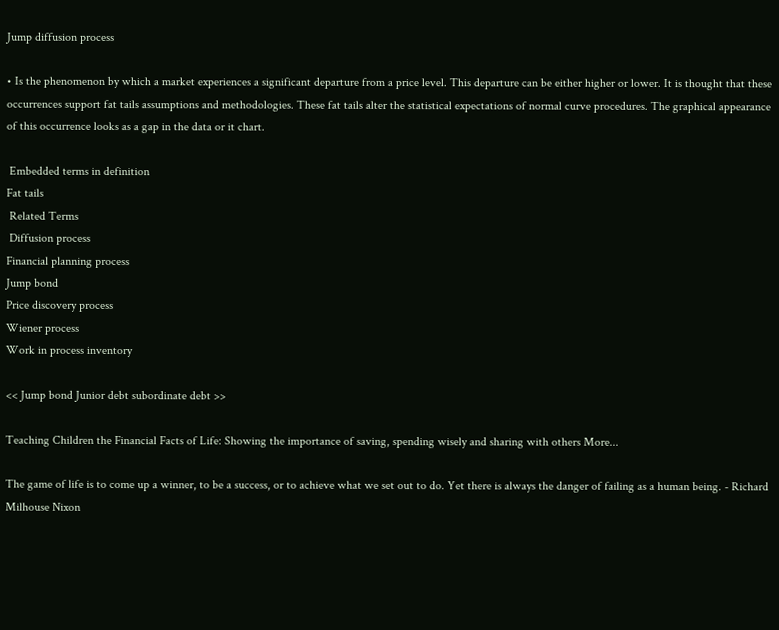Jump diffusion process

• Is the phenomenon by which a market experiences a significant departure from a price level. This departure can be either higher or lower. It is thought that these occurrences support fat tails assumptions and methodologies. These fat tails alter the statistical expectations of normal curve procedures. The graphical appearance of this occurrence looks as a gap in the data or it chart.

 Embedded terms in definition
Fat tails
 Related Terms
 Diffusion process
Financial planning process
Jump bond
Price discovery process
Wiener process
Work in process inventory

<< Jump bond Junior debt subordinate debt >>

Teaching Children the Financial Facts of Life: Showing the importance of saving, spending wisely and sharing with others More...

The game of life is to come up a winner, to be a success, or to achieve what we set out to do. Yet there is always the danger of failing as a human being. - Richard Milhouse Nixon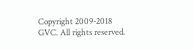Copyright 2009-2018 GVC. All rights reserved.